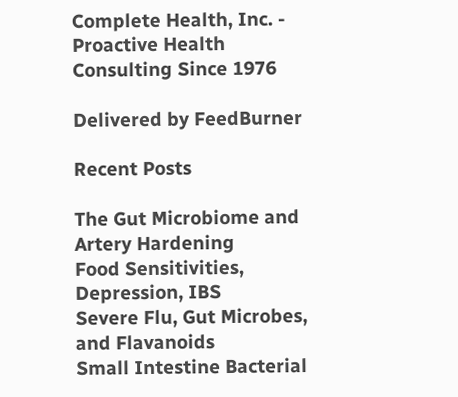Complete Health, Inc. - Proactive Health Consulting Since 1976

Delivered by FeedBurner

Recent Posts

The Gut Microbiome and Artery Hardening
Food Sensitivities, Depression, IBS
Severe Flu, Gut Microbes, and Flavanoids
Small Intestine Bacterial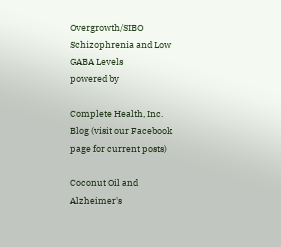Overgrowth/SIBO
Schizophrenia and Low GABA Levels
powered by

Complete Health, Inc. Blog (visit our Facebook page for current posts)

Coconut Oil and Alzheimer's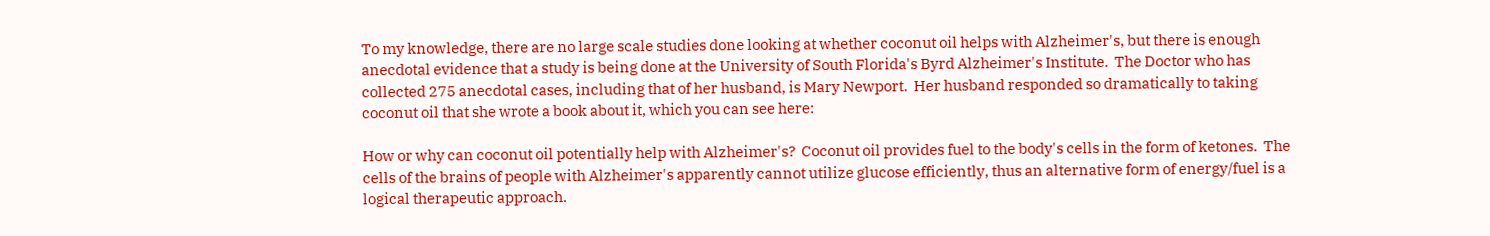To my knowledge, there are no large scale studies done looking at whether coconut oil helps with Alzheimer's, but there is enough anecdotal evidence that a study is being done at the University of South Florida's Byrd Alzheimer's Institute.  The Doctor who has collected 275 anecdotal cases, including that of her husband, is Mary Newport.  Her husband responded so dramatically to taking coconut oil that she wrote a book about it, which you can see here:

How or why can coconut oil potentially help with Alzheimer's?  Coconut oil provides fuel to the body's cells in the form of ketones.  The cells of the brains of people with Alzheimer's apparently cannot utilize glucose efficiently, thus an alternative form of energy/fuel is a logical therapeutic approach.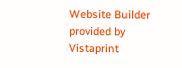Website Builder provided by  Vistaprint